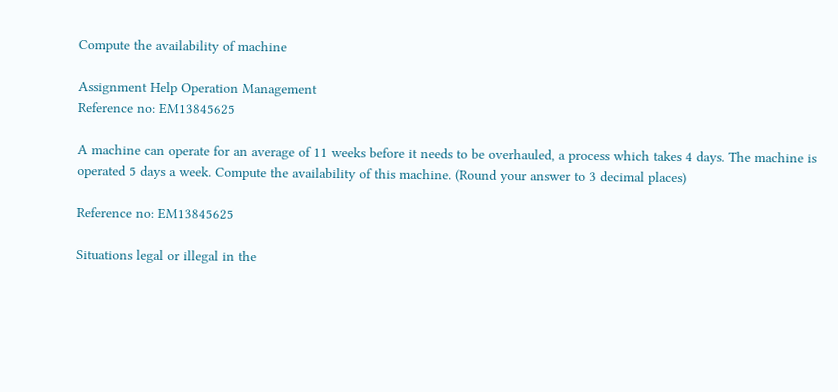Compute the availability of machine

Assignment Help Operation Management
Reference no: EM13845625

A machine can operate for an average of 11 weeks before it needs to be overhauled, a process which takes 4 days. The machine is operated 5 days a week. Compute the availability of this machine. (Round your answer to 3 decimal places)

Reference no: EM13845625

Situations legal or illegal in the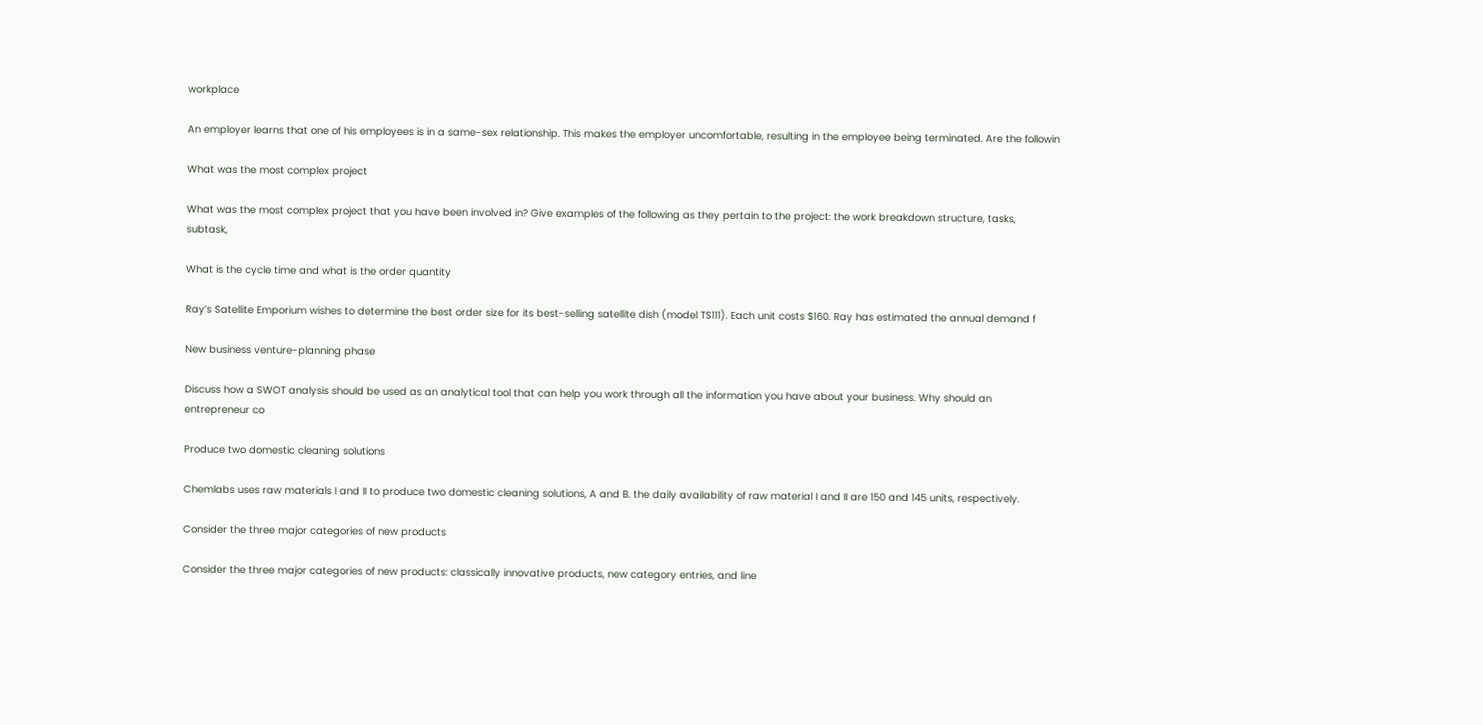workplace

An employer learns that one of his employees is in a same-sex relationship. This makes the employer uncomfortable, resulting in the employee being terminated. Are the followin

What was the most complex project

What was the most complex project that you have been involved in? Give examples of the following as they pertain to the project: the work breakdown structure, tasks, subtask,

What is the cycle time and what is the order quantity

Ray’s Satellite Emporium wishes to determine the best order size for its best-selling satellite dish (model TS111). Each unit costs $160. Ray has estimated the annual demand f

New business venture-planning phase

Discuss how a SWOT analysis should be used as an analytical tool that can help you work through all the information you have about your business. Why should an entrepreneur co

Produce two domestic cleaning solutions

Chemlabs uses raw materials I and II to produce two domestic cleaning solutions, A and B. the daily availability of raw material I and II are 150 and 145 units, respectively.

Consider the three major categories of new products

Consider the three major categories of new products: classically innovative products, new category entries, and line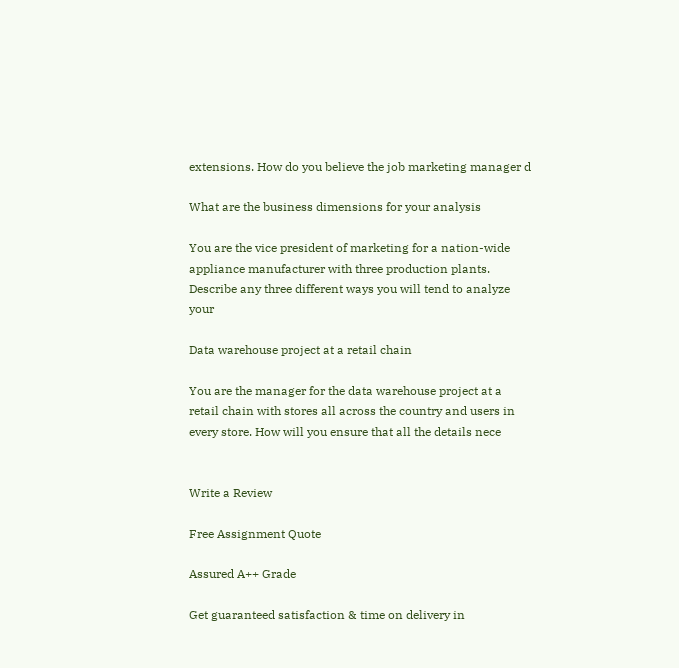extensions. How do you believe the job marketing manager d

What are the business dimensions for your analysis

You are the vice president of marketing for a nation-wide appliance manufacturer with three production plants. Describe any three different ways you will tend to analyze your

Data warehouse project at a retail chain

You are the manager for the data warehouse project at a retail chain with stores all across the country and users in every store. How will you ensure that all the details nece


Write a Review

Free Assignment Quote

Assured A++ Grade

Get guaranteed satisfaction & time on delivery in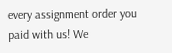every assignment order you paid with us! We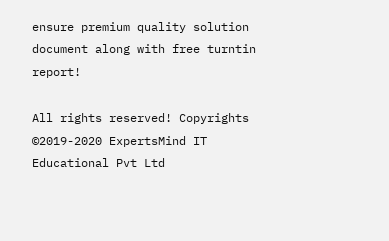ensure premium quality solution document along with free turntin report!

All rights reserved! Copyrights ©2019-2020 ExpertsMind IT Educational Pvt Ltd